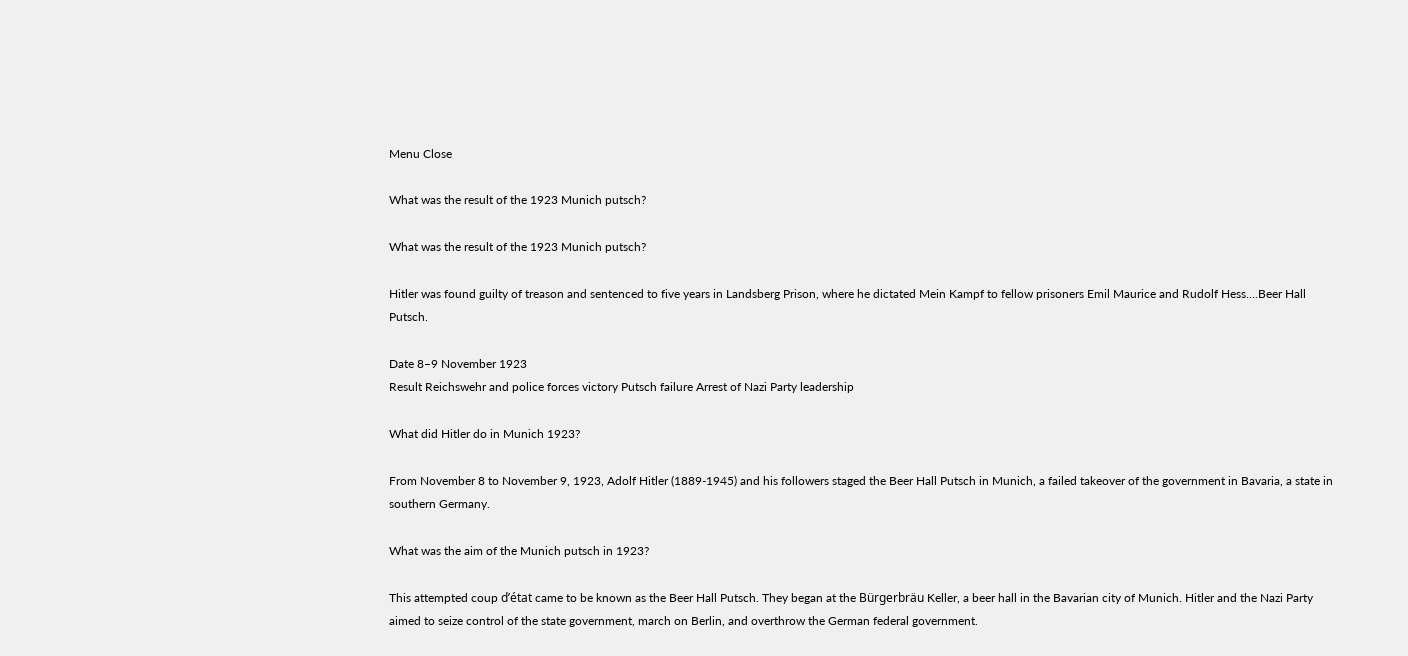Menu Close

What was the result of the 1923 Munich putsch?

What was the result of the 1923 Munich putsch?

Hitler was found guilty of treason and sentenced to five years in Landsberg Prison, where he dictated Mein Kampf to fellow prisoners Emil Maurice and Rudolf Hess….Beer Hall Putsch.

Date 8–9 November 1923
Result Reichswehr and police forces victory Putsch failure Arrest of Nazi Party leadership

What did Hitler do in Munich 1923?

From November 8 to November 9, 1923, Adolf Hitler (1889-1945) and his followers staged the Beer Hall Putsch in Munich, a failed takeover of the government in Bavaria, a state in southern Germany.

What was the aim of the Munich putsch in 1923?

This attempted coup d’état came to be known as the Beer Hall Putsch. They began at the Bürgerbräu Keller, a beer hall in the Bavarian city of Munich. Hitler and the Nazi Party aimed to seize control of the state government, march on Berlin, and overthrow the German federal government.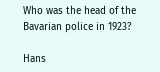Who was the head of the Bavarian police in 1923?

Hans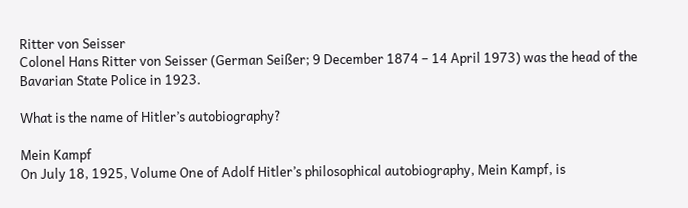Ritter von Seisser
Colonel Hans Ritter von Seisser (German Seißer; 9 December 1874 – 14 April 1973) was the head of the Bavarian State Police in 1923.

What is the name of Hitler’s autobiography?

Mein Kampf
On July 18, 1925, Volume One of Adolf Hitler’s philosophical autobiography, Mein Kampf, is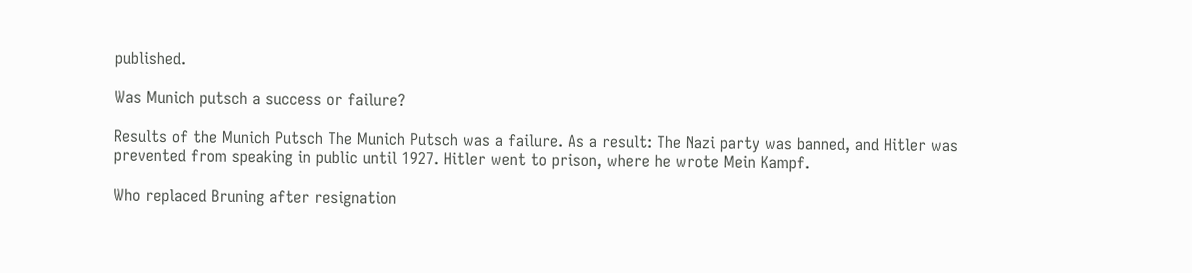published.

Was Munich putsch a success or failure?

Results of the Munich Putsch The Munich Putsch was a failure. As a result: The Nazi party was banned, and Hitler was prevented from speaking in public until 1927. Hitler went to prison, where he wrote Mein Kampf.

Who replaced Bruning after resignation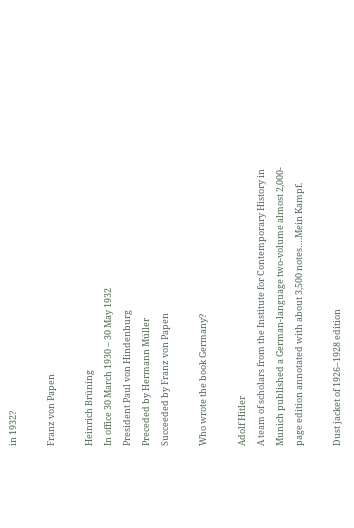in 1932?

Franz von Papen

Heinrich Brüning
In office 30 March 1930 – 30 May 1932
President Paul von Hindenburg
Preceded by Hermann Müller
Succeeded by Franz von Papen

Who wrote the book Germany?

Adolf Hitler
A team of scholars from the Institute for Contemporary History in Munich published a German-language two-volume almost 2,000-page edition annotated with about 3,500 notes….Mein Kampf.

Dust jacket of 1926–1928 edition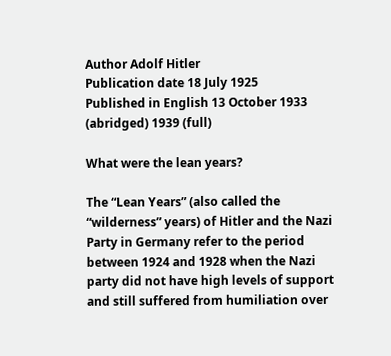Author Adolf Hitler
Publication date 18 July 1925
Published in English 13 October 1933 (abridged) 1939 (full)

What were the lean years?

The “Lean Years” (also called the “wilderness” years) of Hitler and the Nazi Party in Germany refer to the period between 1924 and 1928 when the Nazi party did not have high levels of support and still suffered from humiliation over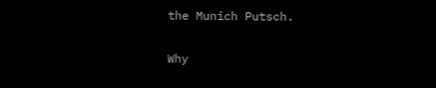the Munich Putsch.

Why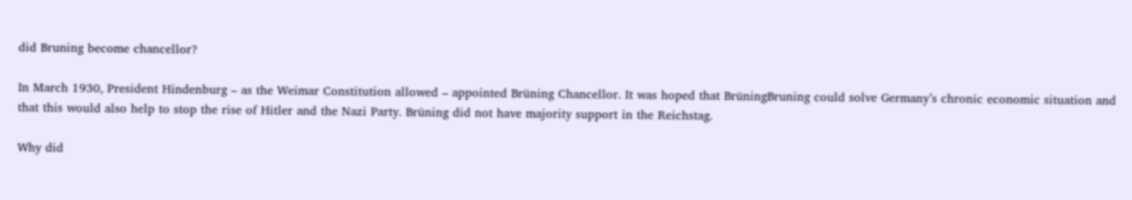did Bruning become chancellor?

In March 1930, President Hindenburg – as the Weimar Constitution allowed – appointed Brüning Chancellor. It was hoped that BrüningBruning could solve Germany’s chronic economic situation and that this would also help to stop the rise of Hitler and the Nazi Party. Brüning did not have majority support in the Reichstag.

Why did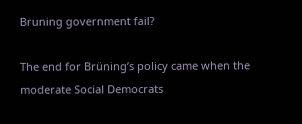Bruning government fail?

The end for Brüning’s policy came when the moderate Social Democrats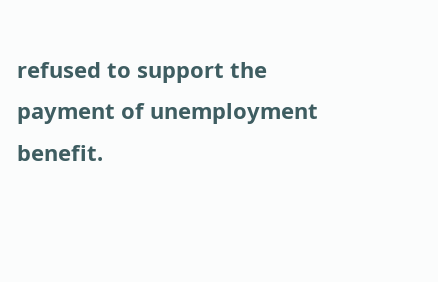refused to support the payment of unemployment benefit.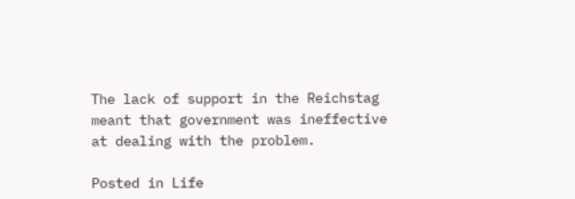The lack of support in the Reichstag meant that government was ineffective at dealing with the problem.

Posted in Life